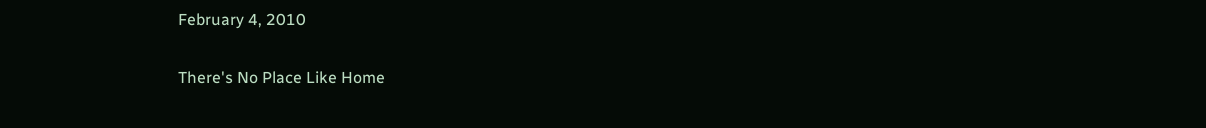February 4, 2010

There's No Place Like Home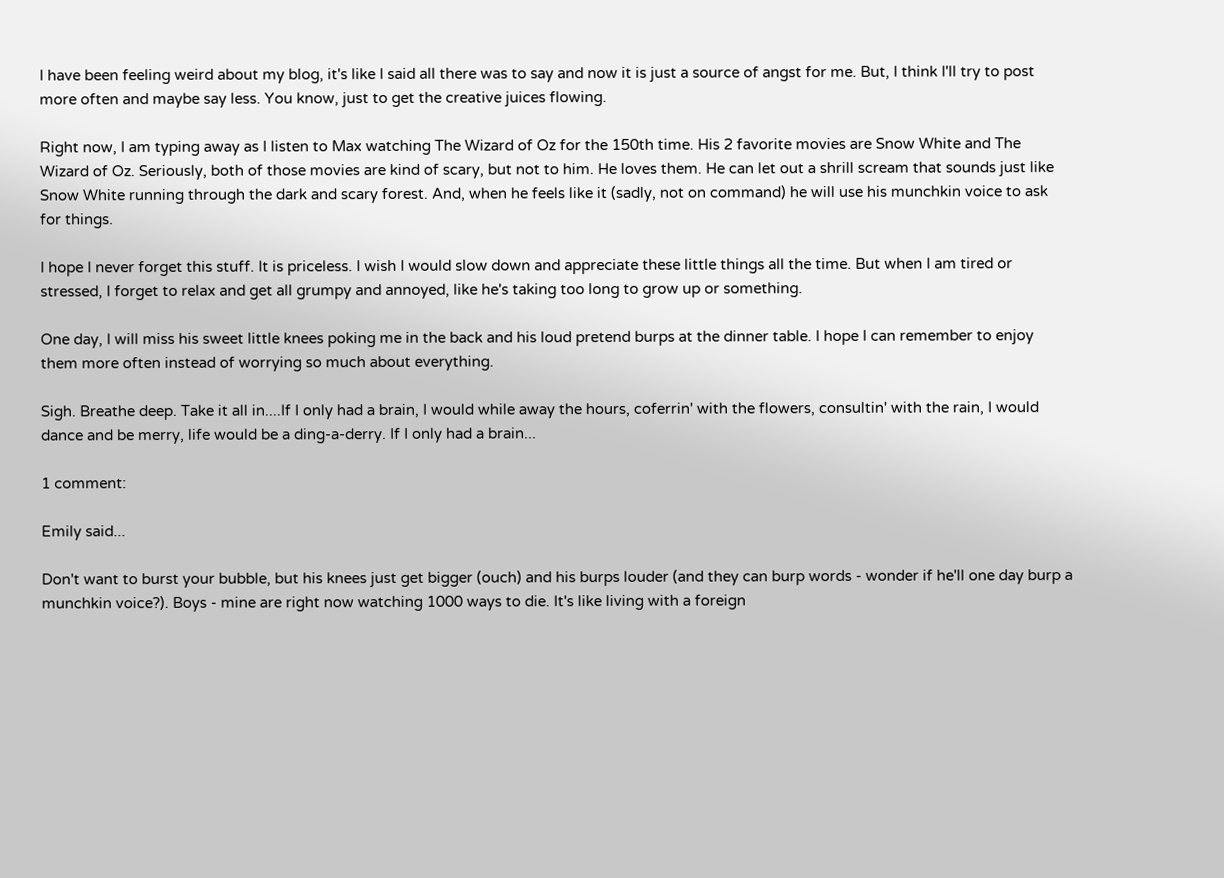I have been feeling weird about my blog, it's like I said all there was to say and now it is just a source of angst for me. But, I think I'll try to post more often and maybe say less. You know, just to get the creative juices flowing.

Right now, I am typing away as I listen to Max watching The Wizard of Oz for the 150th time. His 2 favorite movies are Snow White and The Wizard of Oz. Seriously, both of those movies are kind of scary, but not to him. He loves them. He can let out a shrill scream that sounds just like Snow White running through the dark and scary forest. And, when he feels like it (sadly, not on command) he will use his munchkin voice to ask for things.

I hope I never forget this stuff. It is priceless. I wish I would slow down and appreciate these little things all the time. But when I am tired or stressed, I forget to relax and get all grumpy and annoyed, like he's taking too long to grow up or something.

One day, I will miss his sweet little knees poking me in the back and his loud pretend burps at the dinner table. I hope I can remember to enjoy them more often instead of worrying so much about everything.

Sigh. Breathe deep. Take it all in....If I only had a brain, I would while away the hours, coferrin' with the flowers, consultin' with the rain, I would dance and be merry, life would be a ding-a-derry. If I only had a brain...

1 comment:

Emily said...

Don't want to burst your bubble, but his knees just get bigger (ouch) and his burps louder (and they can burp words - wonder if he'll one day burp a munchkin voice?). Boys - mine are right now watching 1000 ways to die. It's like living with a foreign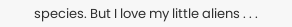species. But I love my little aliens . . .